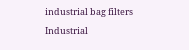industrial bag filters
Industrial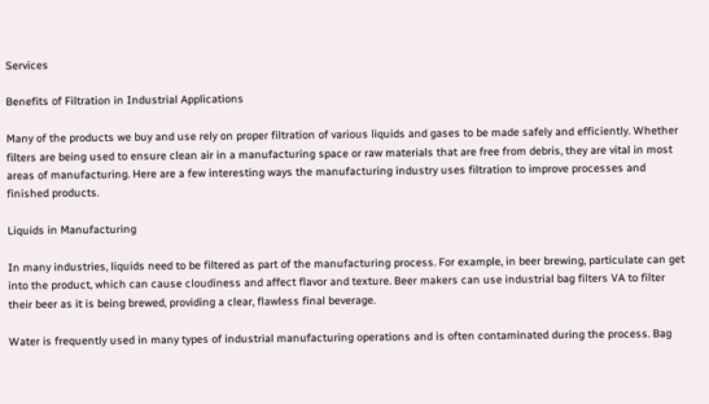Services

Benefits of Filtration in Industrial Applications

Many of the products we buy and use rely on proper filtration of various liquids and gases to be made safely and efficiently. Whether filters are being used to ensure clean air in a manufacturing space or raw materials that are free from debris, they are vital in most areas of manufacturing. Here are a few interesting ways the manufacturing industry uses filtration to improve processes and finished products.

Liquids in Manufacturing

In many industries, liquids need to be filtered as part of the manufacturing process. For example, in beer brewing, particulate can get into the product, which can cause cloudiness and affect flavor and texture. Beer makers can use industrial bag filters VA to filter their beer as it is being brewed, providing a clear, flawless final beverage.

Water is frequently used in many types of industrial manufacturing operations and is often contaminated during the process. Bag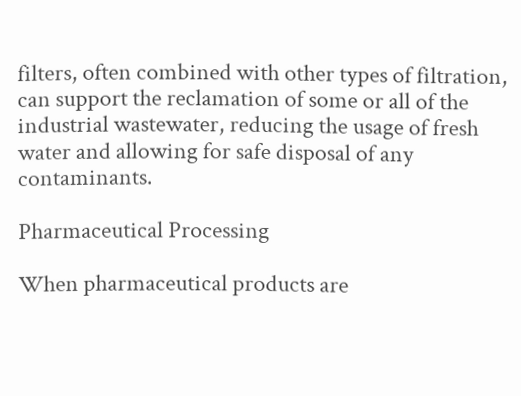filters, often combined with other types of filtration, can support the reclamation of some or all of the industrial wastewater, reducing the usage of fresh water and allowing for safe disposal of any contaminants.

Pharmaceutical Processing

When pharmaceutical products are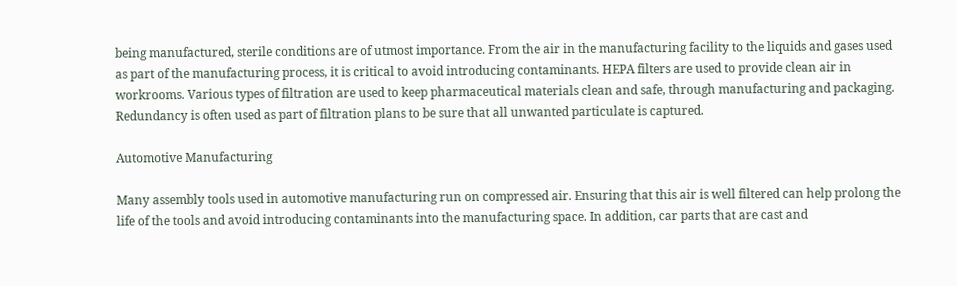being manufactured, sterile conditions are of utmost importance. From the air in the manufacturing facility to the liquids and gases used as part of the manufacturing process, it is critical to avoid introducing contaminants. HEPA filters are used to provide clean air in workrooms. Various types of filtration are used to keep pharmaceutical materials clean and safe, through manufacturing and packaging. Redundancy is often used as part of filtration plans to be sure that all unwanted particulate is captured.

Automotive Manufacturing

Many assembly tools used in automotive manufacturing run on compressed air. Ensuring that this air is well filtered can help prolong the life of the tools and avoid introducing contaminants into the manufacturing space. In addition, car parts that are cast and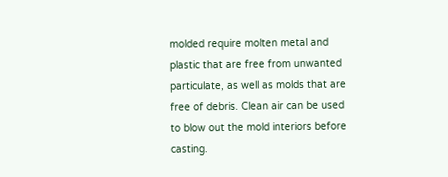molded require molten metal and plastic that are free from unwanted particulate, as well as molds that are free of debris. Clean air can be used to blow out the mold interiors before casting.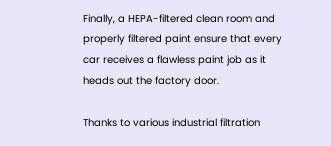Finally, a HEPA-filtered clean room and properly filtered paint ensure that every car receives a flawless paint job as it heads out the factory door.

Thanks to various industrial filtration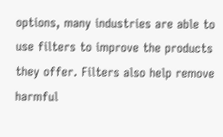options, many industries are able to use filters to improve the products they offer. Filters also help remove harmful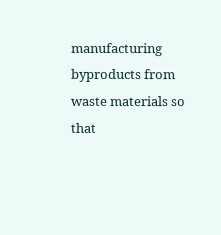manufacturing byproducts from waste materials so that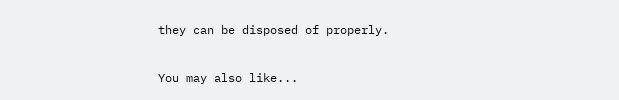they can be disposed of properly.

You may also like...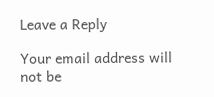Leave a Reply

Your email address will not be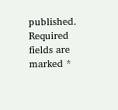published. Required fields are marked *